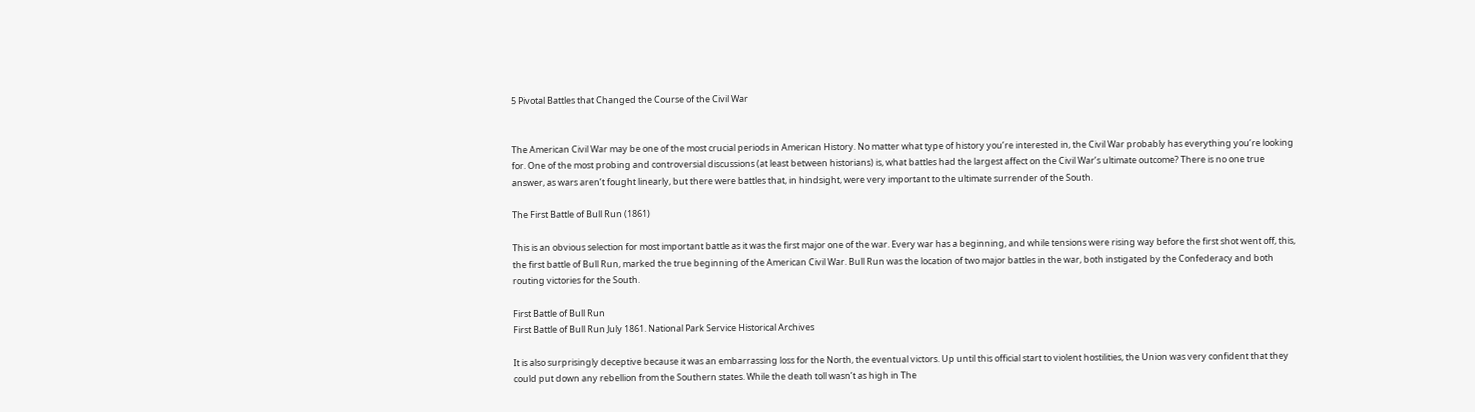5 Pivotal Battles that Changed the Course of the Civil War


The American Civil War may be one of the most crucial periods in American History. No matter what type of history you’re interested in, the Civil War probably has everything you’re looking for. One of the most probing and controversial discussions (at least between historians) is, what battles had the largest affect on the Civil War’s ultimate outcome? There is no one true answer, as wars aren’t fought linearly, but there were battles that, in hindsight, were very important to the ultimate surrender of the South.

The First Battle of Bull Run (1861)

This is an obvious selection for most important battle as it was the first major one of the war. Every war has a beginning, and while tensions were rising way before the first shot went off, this, the first battle of Bull Run, marked the true beginning of the American Civil War. Bull Run was the location of two major battles in the war, both instigated by the Confederacy and both routing victories for the South.

First Battle of Bull Run
First Battle of Bull Run July 1861. National Park Service Historical Archives

It is also surprisingly deceptive because it was an embarrassing loss for the North, the eventual victors. Up until this official start to violent hostilities, the Union was very confident that they could put down any rebellion from the Southern states. While the death toll wasn’t as high in The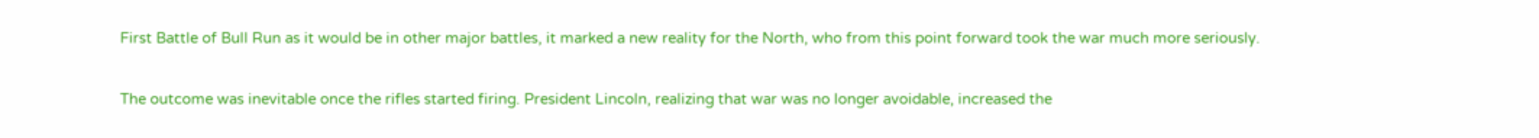First Battle of Bull Run as it would be in other major battles, it marked a new reality for the North, who from this point forward took the war much more seriously.

The outcome was inevitable once the rifles started firing. President Lincoln, realizing that war was no longer avoidable, increased the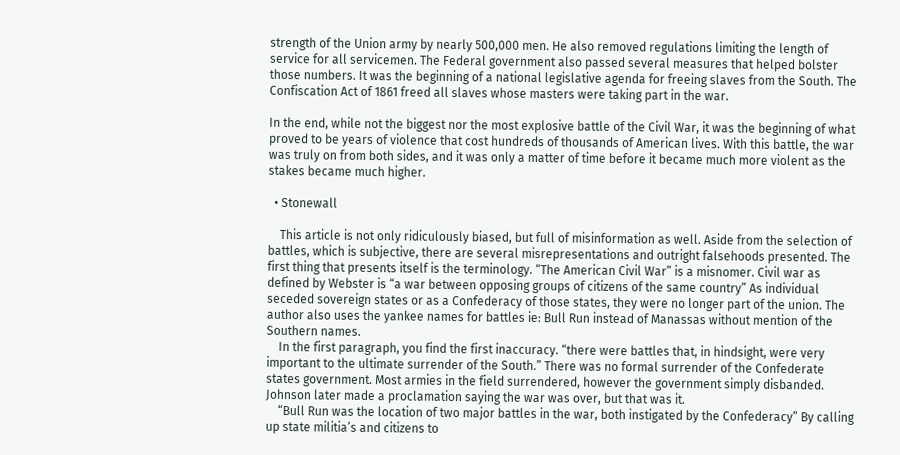strength of the Union army by nearly 500,000 men. He also removed regulations limiting the length of service for all servicemen. The Federal government also passed several measures that helped bolster those numbers. It was the beginning of a national legislative agenda for freeing slaves from the South. The Confiscation Act of 1861 freed all slaves whose masters were taking part in the war.

In the end, while not the biggest nor the most explosive battle of the Civil War, it was the beginning of what proved to be years of violence that cost hundreds of thousands of American lives. With this battle, the war was truly on from both sides, and it was only a matter of time before it became much more violent as the stakes became much higher.

  • Stonewall

    This article is not only ridiculously biased, but full of misinformation as well. Aside from the selection of battles, which is subjective, there are several misrepresentations and outright falsehoods presented. The first thing that presents itself is the terminology. “The American Civil War” is a misnomer. Civil war as defined by Webster is “a war between opposing groups of citizens of the same country” As individual seceded sovereign states or as a Confederacy of those states, they were no longer part of the union. The author also uses the yankee names for battles ie: Bull Run instead of Manassas without mention of the Southern names.
    In the first paragraph, you find the first inaccuracy. “there were battles that, in hindsight, were very important to the ultimate surrender of the South.” There was no formal surrender of the Confederate states government. Most armies in the field surrendered, however the government simply disbanded. Johnson later made a proclamation saying the war was over, but that was it.
    “Bull Run was the location of two major battles in the war, both instigated by the Confederacy” By calling up state militia’s and citizens to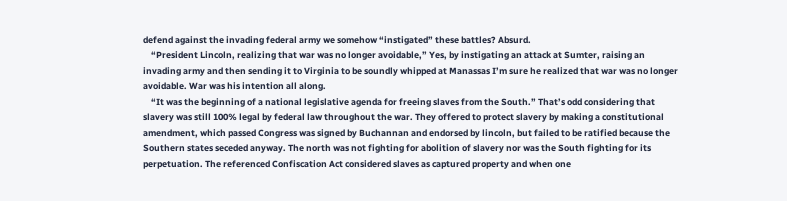defend against the invading federal army we somehow “instigated” these battles? Absurd.
    “President Lincoln, realizing that war was no longer avoidable,” Yes, by instigating an attack at Sumter, raising an invading army and then sending it to Virginia to be soundly whipped at Manassas I’m sure he realized that war was no longer avoidable. War was his intention all along.
    “It was the beginning of a national legislative agenda for freeing slaves from the South.” That’s odd considering that slavery was still 100% legal by federal law throughout the war. They offered to protect slavery by making a constitutional amendment, which passed Congress was signed by Buchannan and endorsed by lincoln, but failed to be ratified because the Southern states seceded anyway. The north was not fighting for abolition of slavery nor was the South fighting for its perpetuation. The referenced Confiscation Act considered slaves as captured property and when one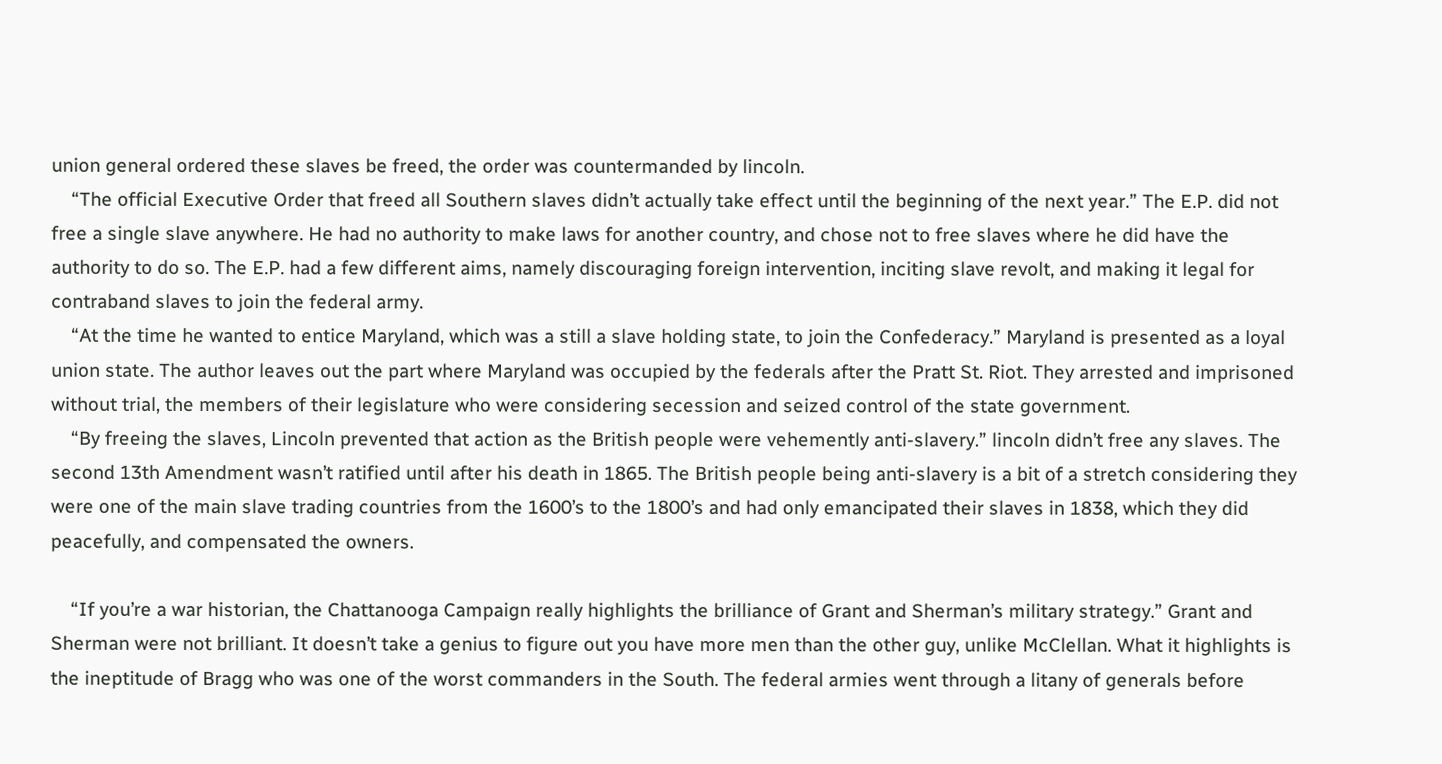union general ordered these slaves be freed, the order was countermanded by lincoln.
    “The official Executive Order that freed all Southern slaves didn’t actually take effect until the beginning of the next year.” The E.P. did not free a single slave anywhere. He had no authority to make laws for another country, and chose not to free slaves where he did have the authority to do so. The E.P. had a few different aims, namely discouraging foreign intervention, inciting slave revolt, and making it legal for contraband slaves to join the federal army.
    “At the time he wanted to entice Maryland, which was a still a slave holding state, to join the Confederacy.” Maryland is presented as a loyal union state. The author leaves out the part where Maryland was occupied by the federals after the Pratt St. Riot. They arrested and imprisoned without trial, the members of their legislature who were considering secession and seized control of the state government.
    “By freeing the slaves, Lincoln prevented that action as the British people were vehemently anti-slavery.” lincoln didn’t free any slaves. The second 13th Amendment wasn’t ratified until after his death in 1865. The British people being anti-slavery is a bit of a stretch considering they were one of the main slave trading countries from the 1600’s to the 1800’s and had only emancipated their slaves in 1838, which they did peacefully, and compensated the owners.

    “If you’re a war historian, the Chattanooga Campaign really highlights the brilliance of Grant and Sherman’s military strategy.” Grant and Sherman were not brilliant. It doesn’t take a genius to figure out you have more men than the other guy, unlike McClellan. What it highlights is the ineptitude of Bragg who was one of the worst commanders in the South. The federal armies went through a litany of generals before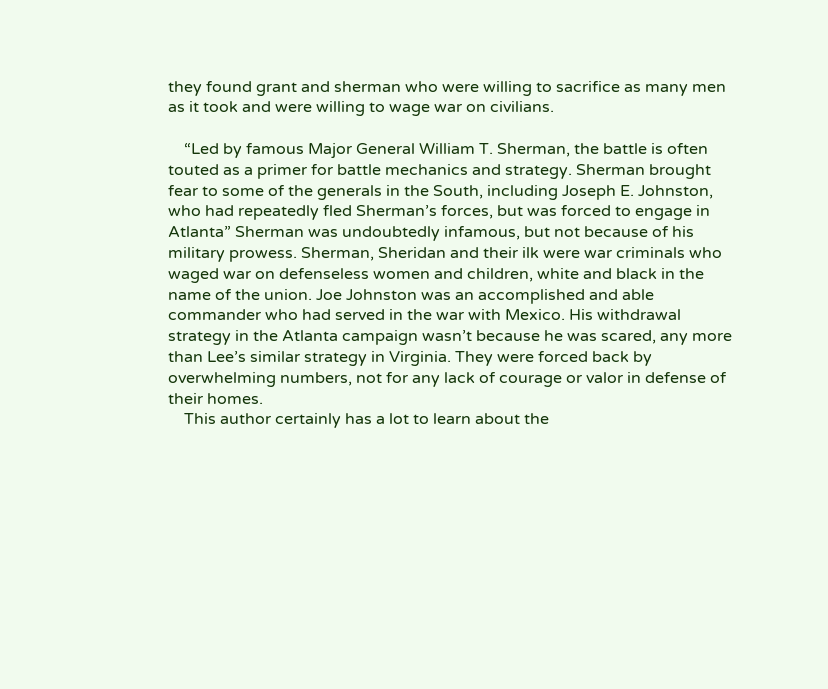they found grant and sherman who were willing to sacrifice as many men as it took and were willing to wage war on civilians.

    “Led by famous Major General William T. Sherman, the battle is often touted as a primer for battle mechanics and strategy. Sherman brought fear to some of the generals in the South, including Joseph E. Johnston, who had repeatedly fled Sherman’s forces, but was forced to engage in Atlanta” Sherman was undoubtedly infamous, but not because of his military prowess. Sherman, Sheridan and their ilk were war criminals who waged war on defenseless women and children, white and black in the name of the union. Joe Johnston was an accomplished and able commander who had served in the war with Mexico. His withdrawal strategy in the Atlanta campaign wasn’t because he was scared, any more than Lee’s similar strategy in Virginia. They were forced back by overwhelming numbers, not for any lack of courage or valor in defense of their homes.
    This author certainly has a lot to learn about the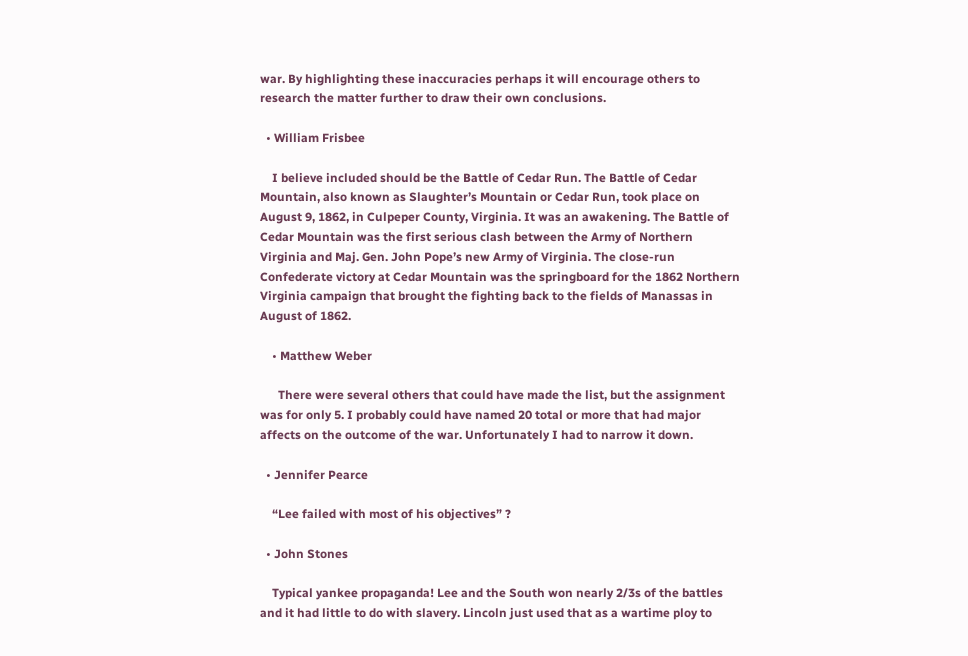war. By highlighting these inaccuracies perhaps it will encourage others to research the matter further to draw their own conclusions.

  • William Frisbee

    I believe included should be the Battle of Cedar Run. The Battle of Cedar Mountain, also known as Slaughter’s Mountain or Cedar Run, took place on August 9, 1862, in Culpeper County, Virginia. It was an awakening. The Battle of Cedar Mountain was the first serious clash between the Army of Northern Virginia and Maj. Gen. John Pope’s new Army of Virginia. The close-run Confederate victory at Cedar Mountain was the springboard for the 1862 Northern Virginia campaign that brought the fighting back to the fields of Manassas in August of 1862.

    • Matthew Weber

      There were several others that could have made the list, but the assignment was for only 5. I probably could have named 20 total or more that had major affects on the outcome of the war. Unfortunately I had to narrow it down.

  • Jennifer Pearce

    “Lee failed with most of his objectives” ?

  • John Stones

    Typical yankee propaganda! Lee and the South won nearly 2/3s of the battles and it had little to do with slavery. Lincoln just used that as a wartime ploy to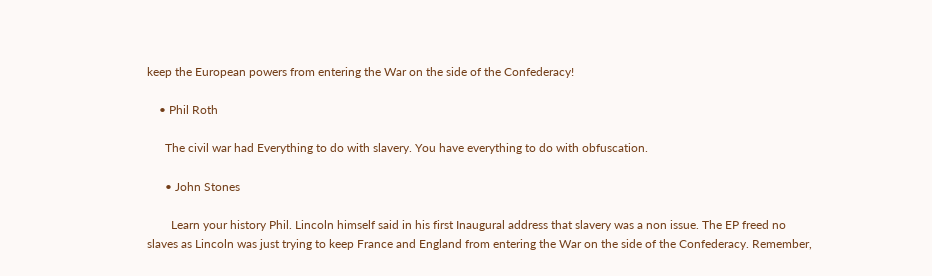keep the European powers from entering the War on the side of the Confederacy!

    • Phil Roth

      The civil war had Everything to do with slavery. You have everything to do with obfuscation.

      • John Stones

        Learn your history Phil. Lincoln himself said in his first Inaugural address that slavery was a non issue. The EP freed no slaves as Lincoln was just trying to keep France and England from entering the War on the side of the Confederacy. Remember,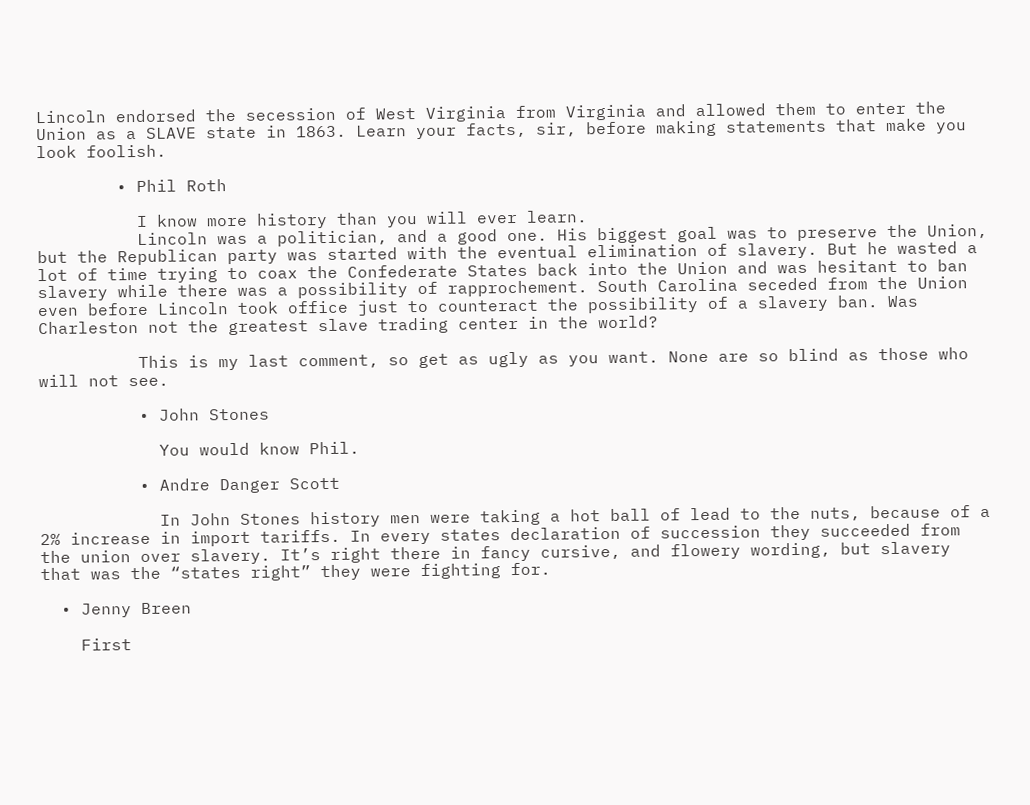Lincoln endorsed the secession of West Virginia from Virginia and allowed them to enter the Union as a SLAVE state in 1863. Learn your facts, sir, before making statements that make you look foolish.

        • Phil Roth

          I know more history than you will ever learn.
          Lincoln was a politician, and a good one. His biggest goal was to preserve the Union, but the Republican party was started with the eventual elimination of slavery. But he wasted a lot of time trying to coax the Confederate States back into the Union and was hesitant to ban slavery while there was a possibility of rapprochement. South Carolina seceded from the Union even before Lincoln took office just to counteract the possibility of a slavery ban. Was Charleston not the greatest slave trading center in the world?

          This is my last comment, so get as ugly as you want. None are so blind as those who will not see.

          • John Stones

            You would know Phil.

          • Andre Danger Scott

            In John Stones history men were taking a hot ball of lead to the nuts, because of a 2% increase in import tariffs. In every states declaration of succession they succeeded from the union over slavery. It’s right there in fancy cursive, and flowery wording, but slavery that was the “states right” they were fighting for.

  • Jenny Breen

    First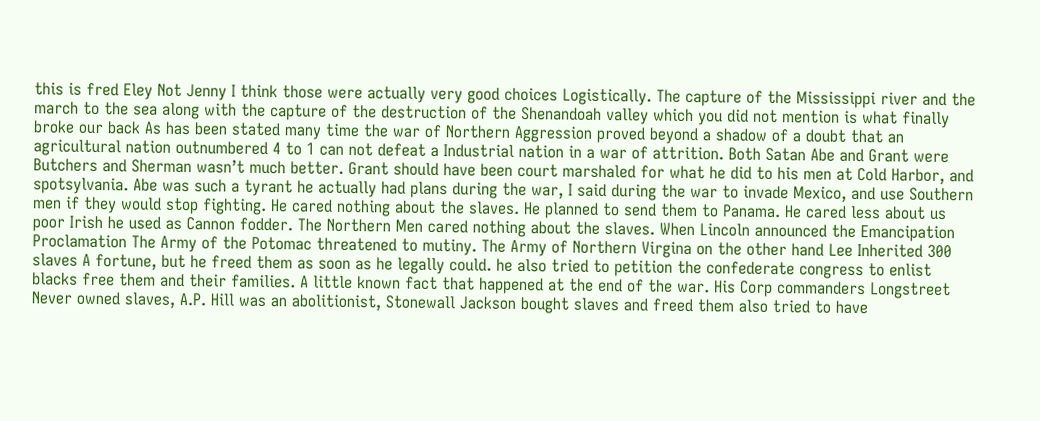this is fred Eley Not Jenny I think those were actually very good choices Logistically. The capture of the Mississippi river and the march to the sea along with the capture of the destruction of the Shenandoah valley which you did not mention is what finally broke our back As has been stated many time the war of Northern Aggression proved beyond a shadow of a doubt that an agricultural nation outnumbered 4 to 1 can not defeat a Industrial nation in a war of attrition. Both Satan Abe and Grant were Butchers and Sherman wasn’t much better. Grant should have been court marshaled for what he did to his men at Cold Harbor, and spotsylvania. Abe was such a tyrant he actually had plans during the war, I said during the war to invade Mexico, and use Southern men if they would stop fighting. He cared nothing about the slaves. He planned to send them to Panama. He cared less about us poor Irish he used as Cannon fodder. The Northern Men cared nothing about the slaves. When Lincoln announced the Emancipation Proclamation The Army of the Potomac threatened to mutiny. The Army of Northern Virgina on the other hand Lee Inherited 300 slaves A fortune, but he freed them as soon as he legally could. he also tried to petition the confederate congress to enlist blacks free them and their families. A little known fact that happened at the end of the war. His Corp commanders Longstreet Never owned slaves, A.P. Hill was an abolitionist, Stonewall Jackson bought slaves and freed them also tried to have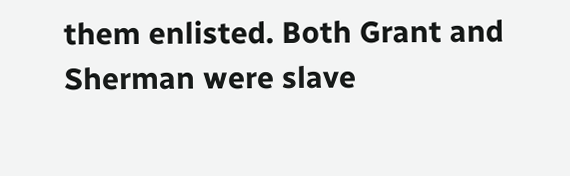them enlisted. Both Grant and Sherman were slave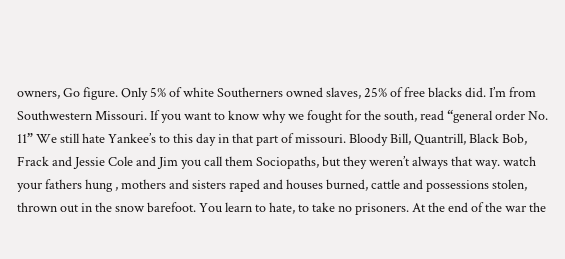owners, Go figure. Only 5% of white Southerners owned slaves, 25% of free blacks did. I’m from Southwestern Missouri. If you want to know why we fought for the south, read “general order No. 11” We still hate Yankee’s to this day in that part of missouri. Bloody Bill, Quantrill, Black Bob, Frack and Jessie Cole and Jim you call them Sociopaths, but they weren’t always that way. watch your fathers hung , mothers and sisters raped and houses burned, cattle and possessions stolen, thrown out in the snow barefoot. You learn to hate, to take no prisoners. At the end of the war the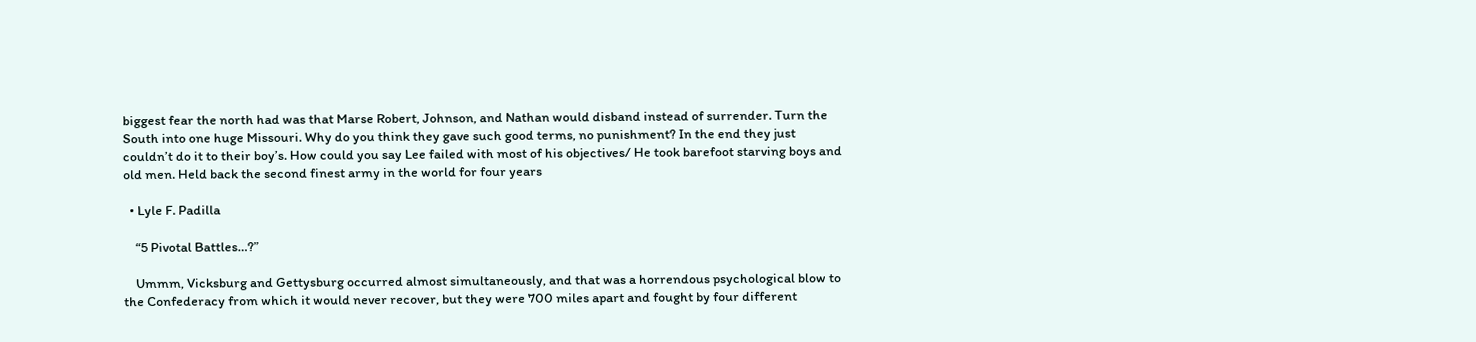biggest fear the north had was that Marse Robert, Johnson, and Nathan would disband instead of surrender. Turn the South into one huge Missouri. Why do you think they gave such good terms, no punishment? In the end they just couldn’t do it to their boy’s. How could you say Lee failed with most of his objectives/ He took barefoot starving boys and old men. Held back the second finest army in the world for four years

  • Lyle F. Padilla

    “5 Pivotal Battles…?”

    Ummm, Vicksburg and Gettysburg occurred almost simultaneously, and that was a horrendous psychological blow to the Confederacy from which it would never recover, but they were 700 miles apart and fought by four different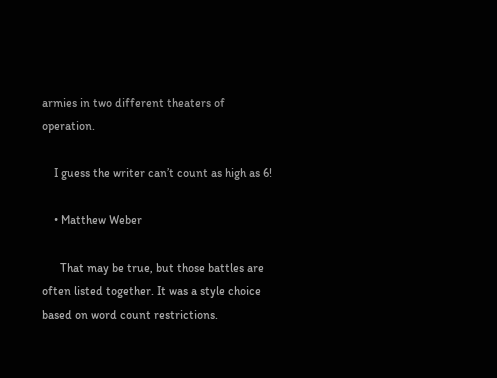armies in two different theaters of operation.

    I guess the writer can’t count as high as 6!

    • Matthew Weber

      That may be true, but those battles are often listed together. It was a style choice based on word count restrictions.